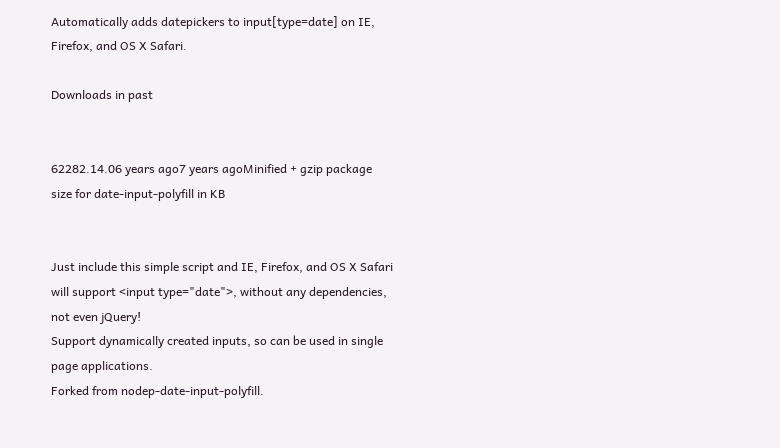Automatically adds datepickers to input[type=date] on IE, Firefox, and OS X Safari.

Downloads in past


62282.14.06 years ago7 years agoMinified + gzip package size for date-input-polyfill in KB


Just include this simple script and IE, Firefox, and OS X Safari will support <input type="date">, without any dependencies, not even jQuery!
Support dynamically created inputs, so can be used in single page applications.
Forked from nodep-date-input-polyfill.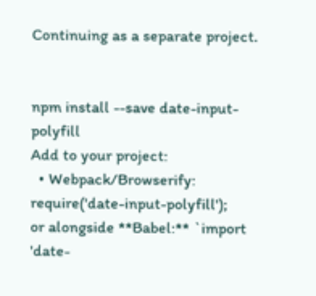Continuing as a separate project.


npm install --save date-input-polyfill
Add to your project:
  • Webpack/Browserify: require('date-input-polyfill');
or alongside **Babel:** `import 'date-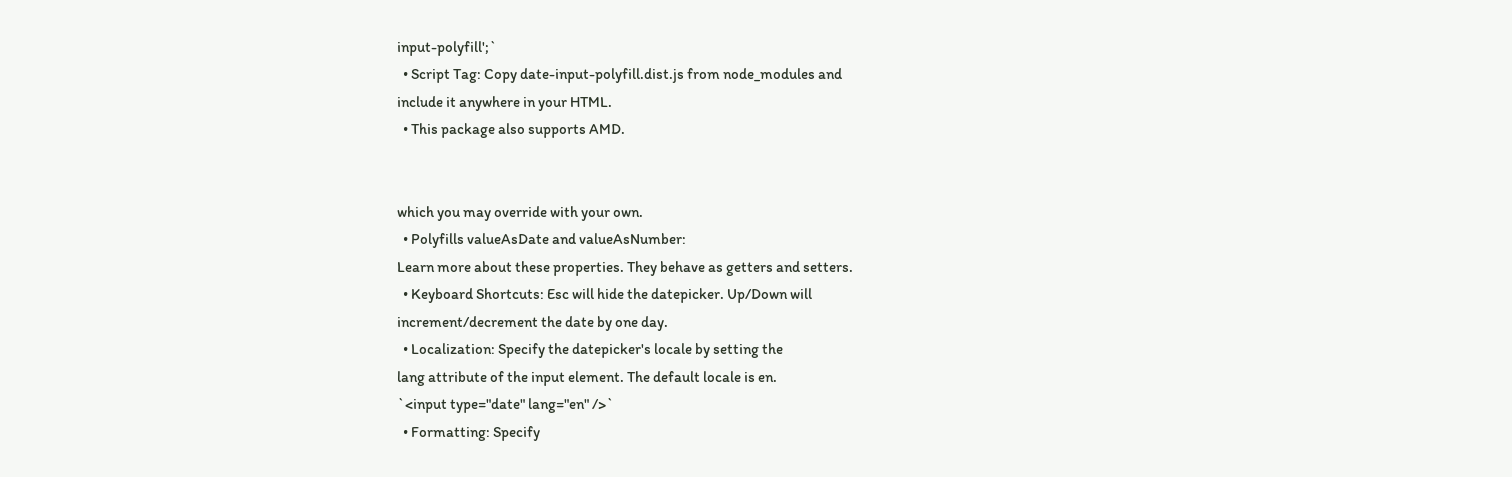input-polyfill';`
  • Script Tag: Copy date-input-polyfill.dist.js from node_modules and
include it anywhere in your HTML.
  • This package also supports AMD.


which you may override with your own.
  • Polyfills valueAsDate and valueAsNumber:
Learn more about these properties. They behave as getters and setters.
  • Keyboard Shortcuts: Esc will hide the datepicker. Up/Down will
increment/decrement the date by one day.
  • Localization: Specify the datepicker's locale by setting the
lang attribute of the input element. The default locale is en.
`<input type="date" lang="en" />`
  • Formatting: Specify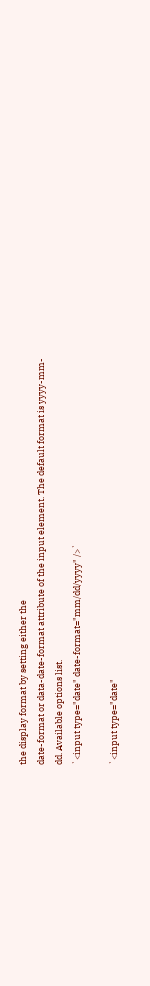the display format by setting either the
date-format or data-date-format attribute of the input element. The default format is yyyy-mm-dd. Available options list.
`<input type="date" date-format="mm/dd/yyyy" />`

`<input type="date"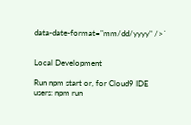data-date-format="mm/dd/yyyy" />`


Local Development

Run npm start or, for Cloud9 IDE users: npm run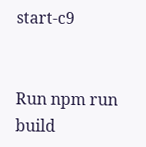start-c9


Run npm run build